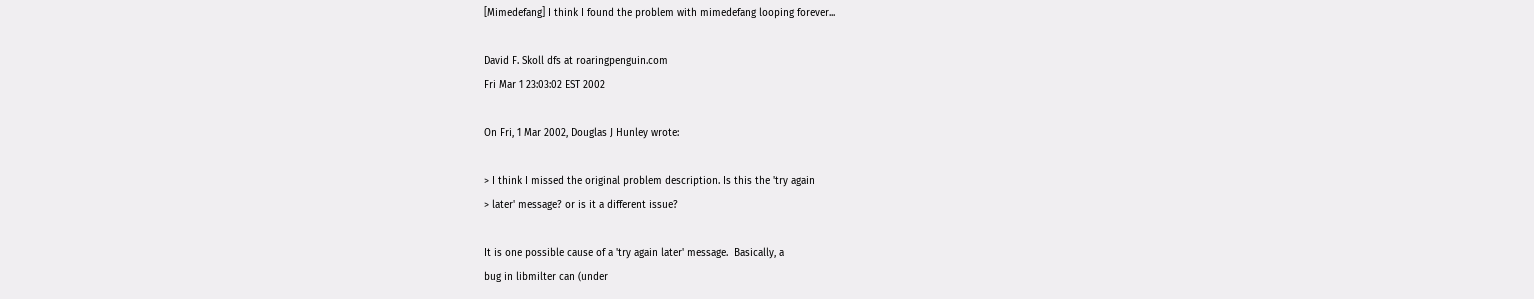[Mimedefang] I think I found the problem with mimedefang looping forever...

David F. Skoll dfs at roaringpenguin.com
Fri Mar 1 23:03:02 EST 2002

On Fri, 1 Mar 2002, Douglas J Hunley wrote:

> I think I missed the original problem description. Is this the 'try again
> later' message? or is it a different issue?

It is one possible cause of a 'try again later' message.  Basically, a
bug in libmilter can (under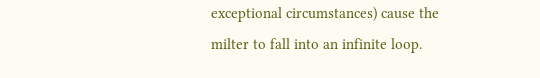exceptional circumstances) cause the
milter to fall into an infinite loop.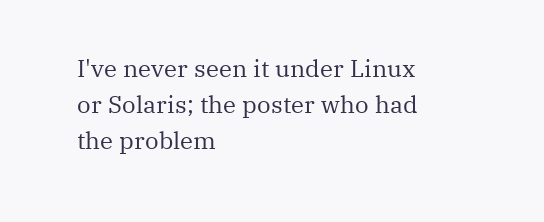I've never seen it under Linux
or Solaris; the poster who had the problem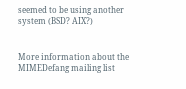seemed to be using another
system (BSD? AIX?)


More information about the MIMEDefang mailing list